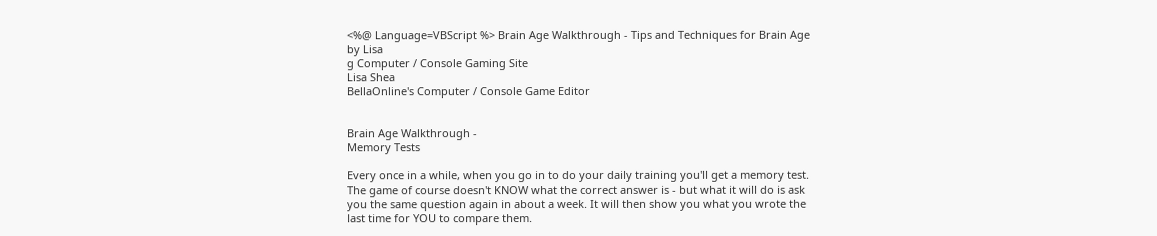<%@ Language=VBScript %> Brain Age Walkthrough - Tips and Techniques for Brain Age by Lisa
g Computer / Console Gaming Site
Lisa Shea
BellaOnline's Computer / Console Game Editor


Brain Age Walkthrough -
Memory Tests

Every once in a while, when you go in to do your daily training you'll get a memory test. The game of course doesn't KNOW what the correct answer is - but what it will do is ask you the same question again in about a week. It will then show you what you wrote the last time for YOU to compare them.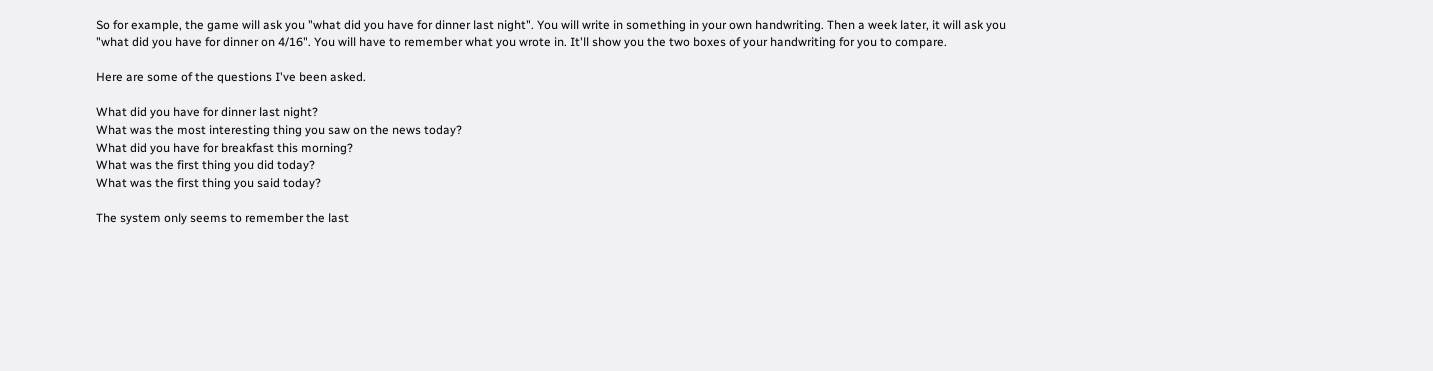So for example, the game will ask you "what did you have for dinner last night". You will write in something in your own handwriting. Then a week later, it will ask you "what did you have for dinner on 4/16". You will have to remember what you wrote in. It'll show you the two boxes of your handwriting for you to compare.

Here are some of the questions I've been asked.

What did you have for dinner last night?
What was the most interesting thing you saw on the news today?
What did you have for breakfast this morning?
What was the first thing you did today?
What was the first thing you said today?

The system only seems to remember the last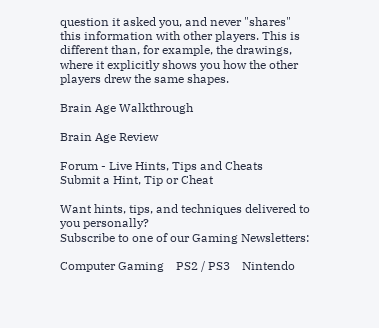question it asked you, and never "shares" this information with other players. This is different than, for example, the drawings, where it explicitly shows you how the other players drew the same shapes.

Brain Age Walkthrough

Brain Age Review

Forum - Live Hints, Tips and Cheats
Submit a Hint, Tip or Cheat

Want hints, tips, and techniques delivered to you personally?
Subscribe to one of our Gaming Newsletters:

Computer Gaming    PS2 / PS3    Nintendo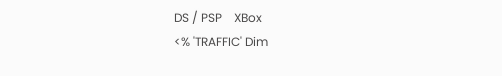DS / PSP    XBox
<% 'TRAFFIC' Dim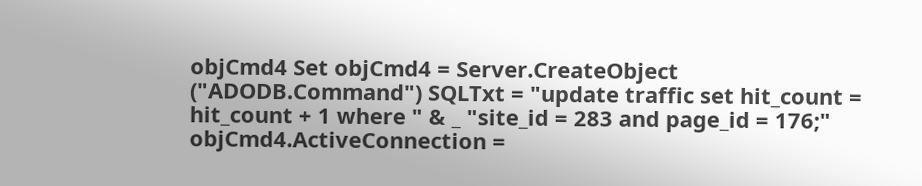objCmd4 Set objCmd4 = Server.CreateObject ("ADODB.Command") SQLTxt = "update traffic set hit_count = hit_count + 1 where " & _ "site_id = 283 and page_id = 176;" objCmd4.ActiveConnection =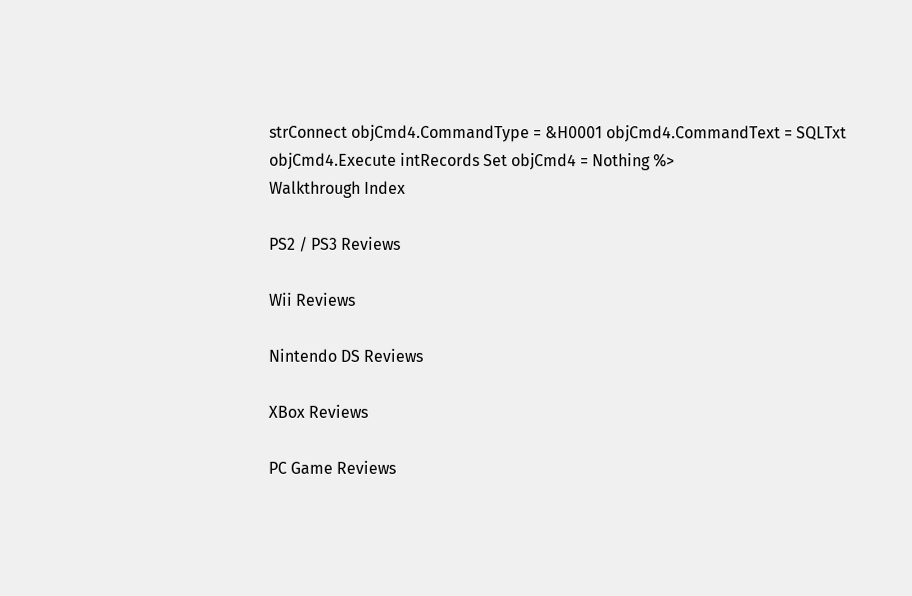strConnect objCmd4.CommandType = &H0001 objCmd4.CommandText = SQLTxt objCmd4.Execute intRecords Set objCmd4 = Nothing %>
Walkthrough Index

PS2 / PS3 Reviews

Wii Reviews

Nintendo DS Reviews

XBox Reviews

PC Game Reviews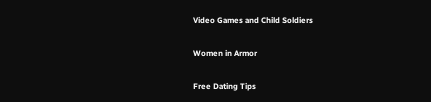Video Games and Child Soldiers

Women in Armor

Free Dating Tips